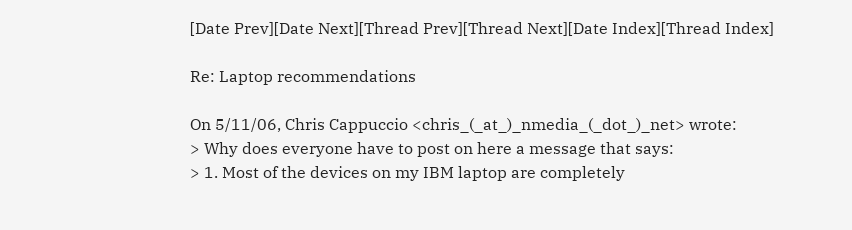[Date Prev][Date Next][Thread Prev][Thread Next][Date Index][Thread Index]

Re: Laptop recommendations

On 5/11/06, Chris Cappuccio <chris_(_at_)_nmedia_(_dot_)_net> wrote:
> Why does everyone have to post on here a message that says:
> 1. Most of the devices on my IBM laptop are completely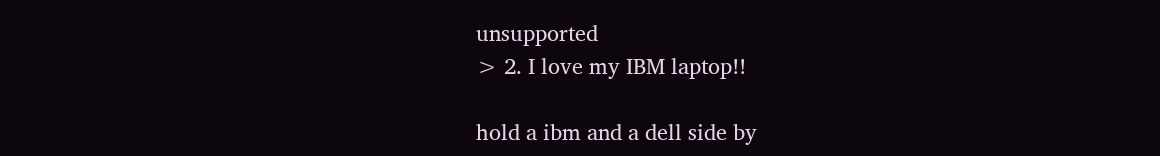unsupported
> 2. I love my IBM laptop!!

hold a ibm and a dell side by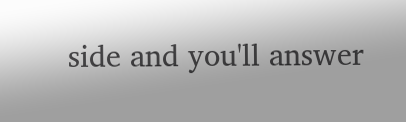side and you'll answer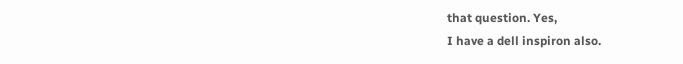that question. Yes,
I have a dell inspiron also.